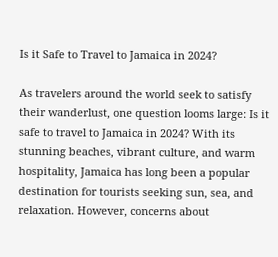Is it Safe to Travel to Jamaica in 2024?

As travelers around the world seek to satisfy their wanderlust, one question looms large: Is it safe to travel to Jamaica in 2024? With its stunning beaches, vibrant culture, and warm hospitality, Jamaica has long been a popular destination for tourists seeking sun, sea, and relaxation. However, concerns about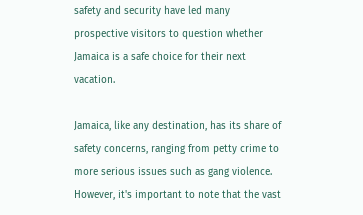safety and security have led many prospective visitors to question whether Jamaica is a safe choice for their next vacation.

Jamaica, like any destination, has its share of safety concerns, ranging from petty crime to more serious issues such as gang violence. However, it's important to note that the vast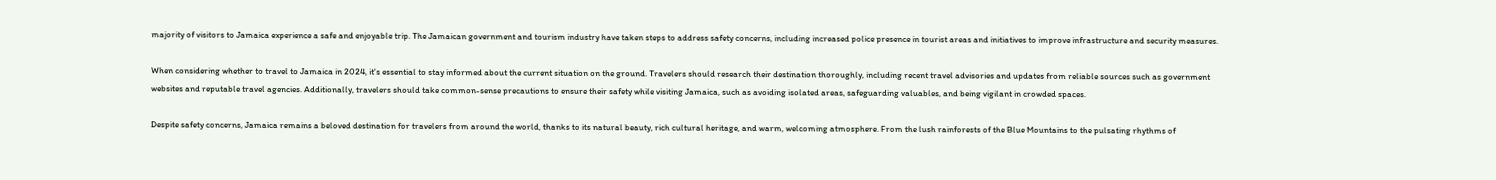majority of visitors to Jamaica experience a safe and enjoyable trip. The Jamaican government and tourism industry have taken steps to address safety concerns, including increased police presence in tourist areas and initiatives to improve infrastructure and security measures.

When considering whether to travel to Jamaica in 2024, it's essential to stay informed about the current situation on the ground. Travelers should research their destination thoroughly, including recent travel advisories and updates from reliable sources such as government websites and reputable travel agencies. Additionally, travelers should take common-sense precautions to ensure their safety while visiting Jamaica, such as avoiding isolated areas, safeguarding valuables, and being vigilant in crowded spaces.

Despite safety concerns, Jamaica remains a beloved destination for travelers from around the world, thanks to its natural beauty, rich cultural heritage, and warm, welcoming atmosphere. From the lush rainforests of the Blue Mountains to the pulsating rhythms of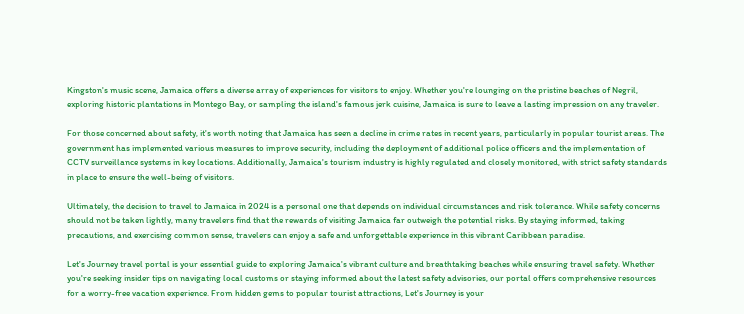Kingston's music scene, Jamaica offers a diverse array of experiences for visitors to enjoy. Whether you're lounging on the pristine beaches of Negril, exploring historic plantations in Montego Bay, or sampling the island's famous jerk cuisine, Jamaica is sure to leave a lasting impression on any traveler.

For those concerned about safety, it's worth noting that Jamaica has seen a decline in crime rates in recent years, particularly in popular tourist areas. The government has implemented various measures to improve security, including the deployment of additional police officers and the implementation of CCTV surveillance systems in key locations. Additionally, Jamaica's tourism industry is highly regulated and closely monitored, with strict safety standards in place to ensure the well-being of visitors.

Ultimately, the decision to travel to Jamaica in 2024 is a personal one that depends on individual circumstances and risk tolerance. While safety concerns should not be taken lightly, many travelers find that the rewards of visiting Jamaica far outweigh the potential risks. By staying informed, taking precautions, and exercising common sense, travelers can enjoy a safe and unforgettable experience in this vibrant Caribbean paradise.

Let's Journey travel portal is your essential guide to exploring Jamaica's vibrant culture and breathtaking beaches while ensuring travel safety. Whether you're seeking insider tips on navigating local customs or staying informed about the latest safety advisories, our portal offers comprehensive resources for a worry-free vacation experience. From hidden gems to popular tourist attractions, Let's Journey is your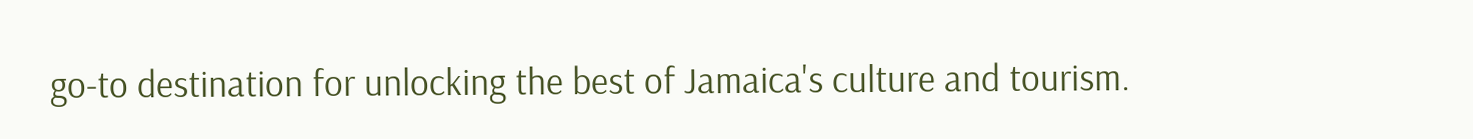go-to destination for unlocking the best of Jamaica's culture and tourism.